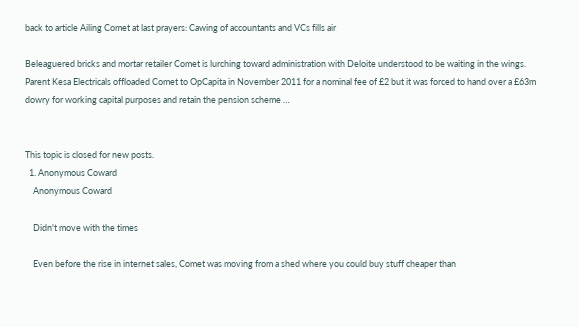back to article Ailing Comet at last prayers: Cawing of accountants and VCs fills air

Beleaguered bricks and mortar retailer Comet is lurching toward administration with Deloite understood to be waiting in the wings. Parent Kesa Electricals offloaded Comet to OpCapita in November 2011 for a nominal fee of £2 but it was forced to hand over a £63m dowry for working capital purposes and retain the pension scheme …


This topic is closed for new posts.
  1. Anonymous Coward
    Anonymous Coward

    Didn't move with the times

    Even before the rise in internet sales, Comet was moving from a shed where you could buy stuff cheaper than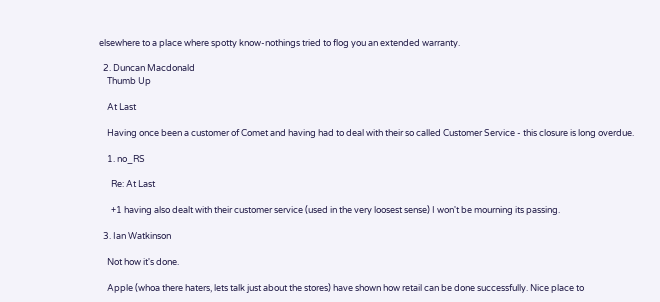elsewhere to a place where spotty know-nothings tried to flog you an extended warranty.

  2. Duncan Macdonald
    Thumb Up

    At Last

    Having once been a customer of Comet and having had to deal with their so called Customer Service - this closure is long overdue.

    1. no_RS

      Re: At Last

      +1 having also dealt with their customer service (used in the very loosest sense) I won't be mourning its passing.

  3. Ian Watkinson

    Not how it's done.

    Apple (whoa there haters, lets talk just about the stores) have shown how retail can be done successfully. Nice place to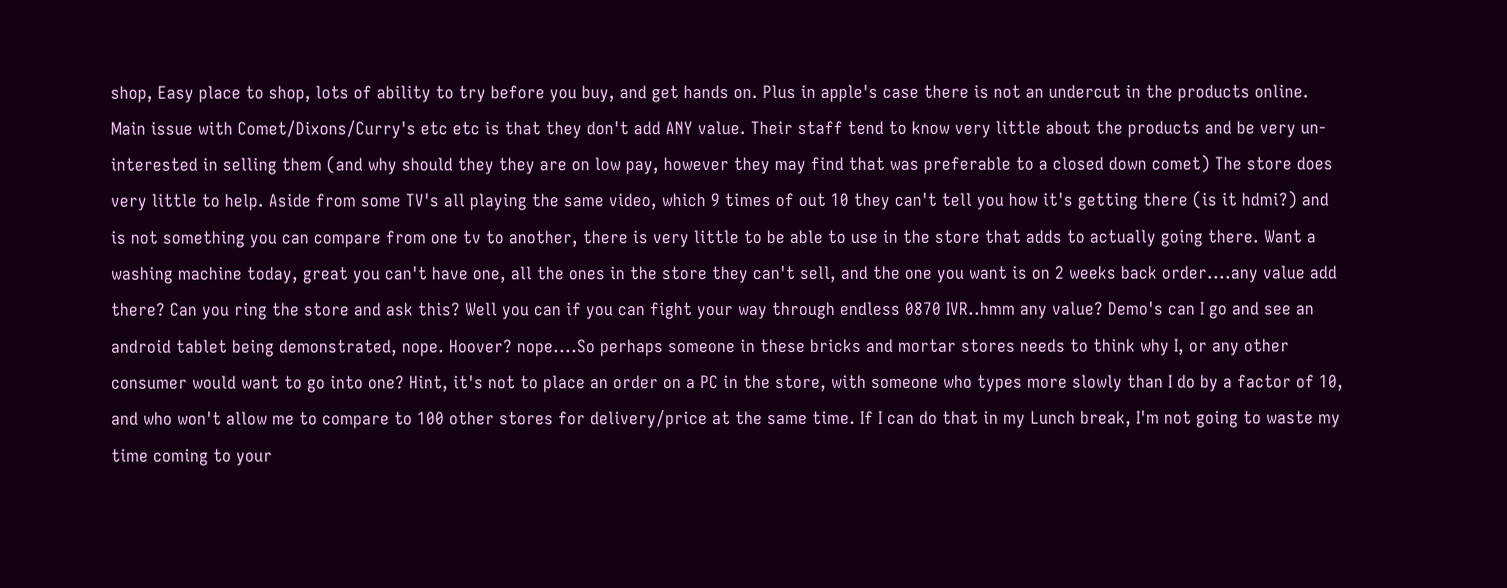shop, Easy place to shop, lots of ability to try before you buy, and get hands on. Plus in apple's case there is not an undercut in the products online. Main issue with Comet/Dixons/Curry's etc etc is that they don't add ANY value. Their staff tend to know very little about the products and be very un-interested in selling them (and why should they they are on low pay, however they may find that was preferable to a closed down comet) The store does very little to help. Aside from some TV's all playing the same video, which 9 times of out 10 they can't tell you how it's getting there (is it hdmi?) and is not something you can compare from one tv to another, there is very little to be able to use in the store that adds to actually going there. Want a washing machine today, great you can't have one, all the ones in the store they can't sell, and the one you want is on 2 weeks back order....any value add there? Can you ring the store and ask this? Well you can if you can fight your way through endless 0870 IVR..hmm any value? Demo's can I go and see an android tablet being demonstrated, nope. Hoover? nope....So perhaps someone in these bricks and mortar stores needs to think why I, or any other consumer would want to go into one? Hint, it's not to place an order on a PC in the store, with someone who types more slowly than I do by a factor of 10, and who won't allow me to compare to 100 other stores for delivery/price at the same time. If I can do that in my Lunch break, I'm not going to waste my time coming to your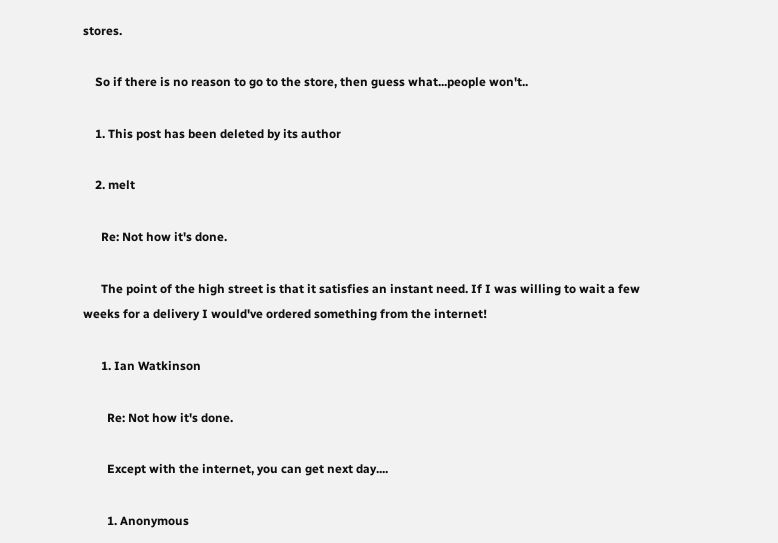stores.

    So if there is no reason to go to the store, then guess what...people won't..

    1. This post has been deleted by its author

    2. melt

      Re: Not how it's done.

      The point of the high street is that it satisfies an instant need. If I was willing to wait a few weeks for a delivery I would've ordered something from the internet!

      1. Ian Watkinson

        Re: Not how it's done.

        Except with the internet, you can get next day....

        1. Anonymous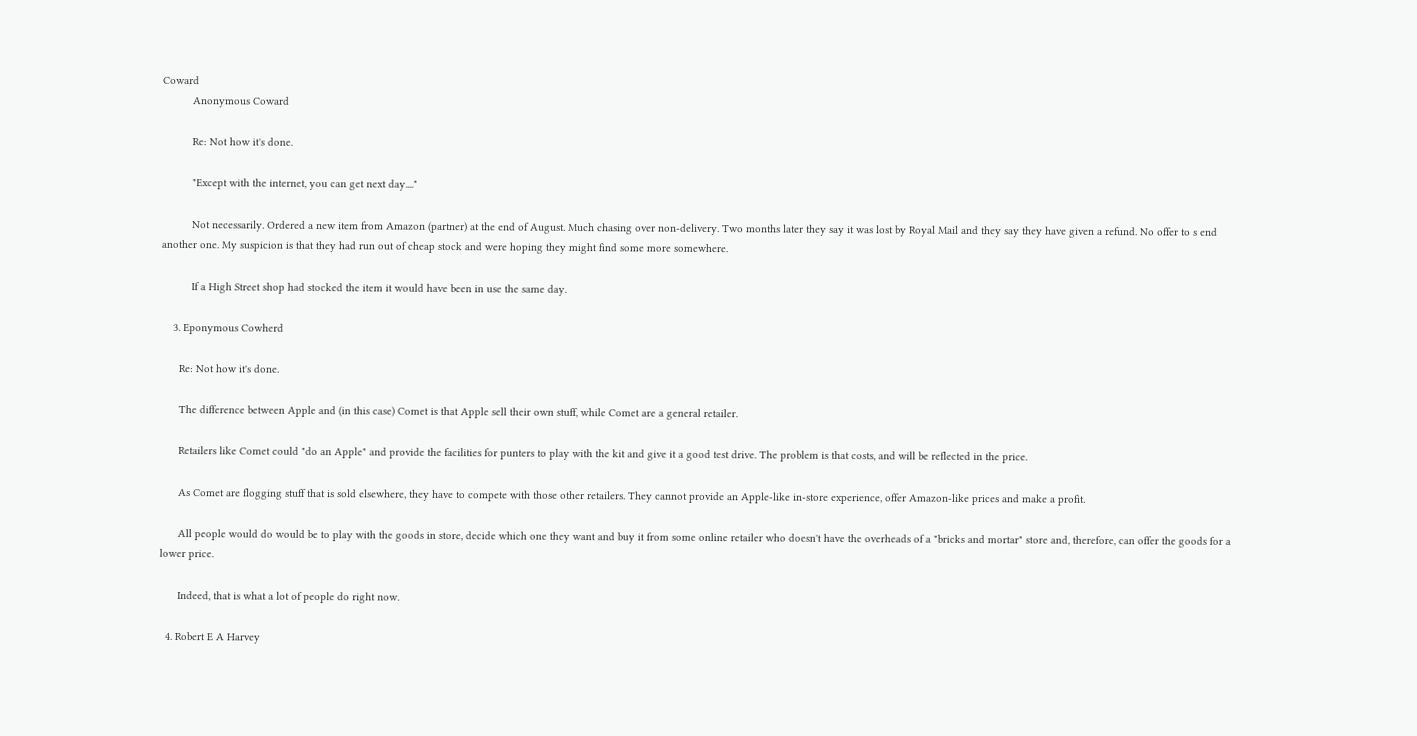Coward
          Anonymous Coward

          Re: Not how it's done.

          "Except with the internet, you can get next day...."

          Not necessarily. Ordered a new item from Amazon (partner) at the end of August. Much chasing over non-delivery. Two months later they say it was lost by Royal Mail and they say they have given a refund. No offer to s end another one. My suspicion is that they had run out of cheap stock and were hoping they might find some more somewhere.

          If a High Street shop had stocked the item it would have been in use the same day.

    3. Eponymous Cowherd

      Re: Not how it's done.

      The difference between Apple and (in this case) Comet is that Apple sell their own stuff, while Comet are a general retailer.

      Retailers like Comet could "do an Apple" and provide the facilities for punters to play with the kit and give it a good test drive. The problem is that costs, and will be reflected in the price.

      As Comet are flogging stuff that is sold elsewhere, they have to compete with those other retailers. They cannot provide an Apple-like in-store experience, offer Amazon-like prices and make a profit.

      All people would do would be to play with the goods in store, decide which one they want and buy it from some online retailer who doesn't have the overheads of a "bricks and mortar" store and, therefore, can offer the goods for a lower price.

      Indeed, that is what a lot of people do right now.

  4. Robert E A Harvey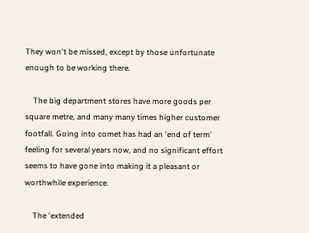They won't be missed, except by those unfortunate enough to be working there.

    The big department stores have more goods per square metre, and many many times higher customer footfall. Going into comet has had an 'end of term' feeling for several years now, and no significant effort seems to have gone into making it a pleasant or worthwhile experience.

    The 'extended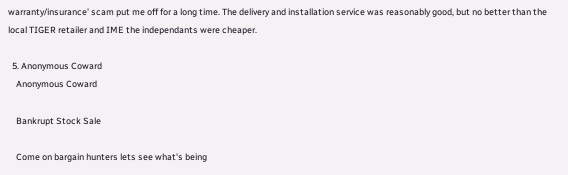warranty/insurance' scam put me off for a long time. The delivery and installation service was reasonably good, but no better than the local TIGER retailer and IME the independants were cheaper.

  5. Anonymous Coward
    Anonymous Coward

    Bankrupt Stock Sale

    Come on bargain hunters lets see what's being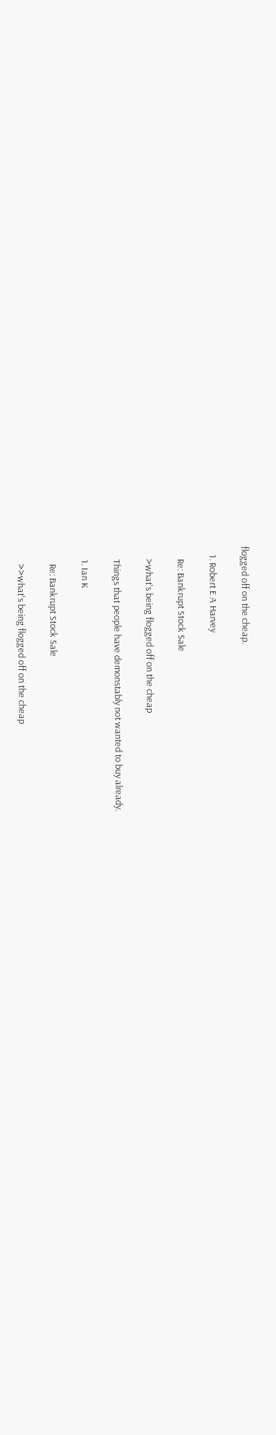flogged off on the cheap.

    1. Robert E A Harvey

      Re: Bankrupt Stock Sale

      >what's being flogged off on the cheap

      Things that people have demonstably not wanted to buy already.

      1. Ian K

        Re: Bankrupt Stock Sale

        >>what's being flogged off on the cheap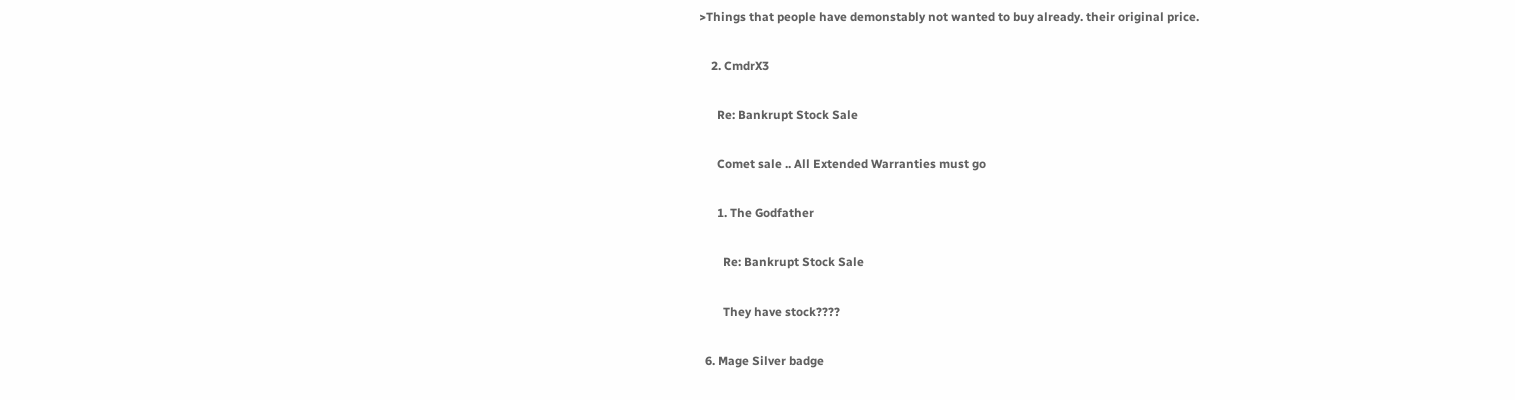>Things that people have demonstably not wanted to buy already. their original price.

    2. CmdrX3

      Re: Bankrupt Stock Sale

      Comet sale .. All Extended Warranties must go

      1. The Godfather

        Re: Bankrupt Stock Sale

        They have stock????

  6. Mage Silver badge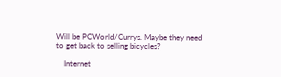Will be PCWorld/Currys. Maybe they need to get back to selling bicycles?

    Internet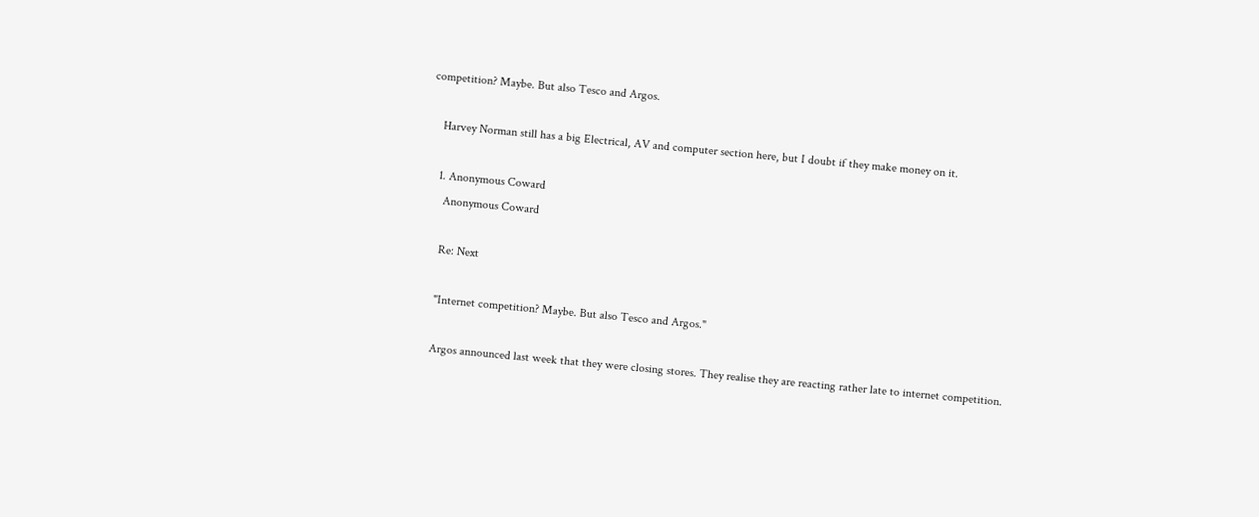competition? Maybe. But also Tesco and Argos.

    Harvey Norman still has a big Electrical, AV and computer section here, but I doubt if they make money on it.

    1. Anonymous Coward
      Anonymous Coward

      Re: Next

      "Internet competition? Maybe. But also Tesco and Argos."

      Argos announced last week that they were closing stores. They realise they are reacting rather late to internet competition.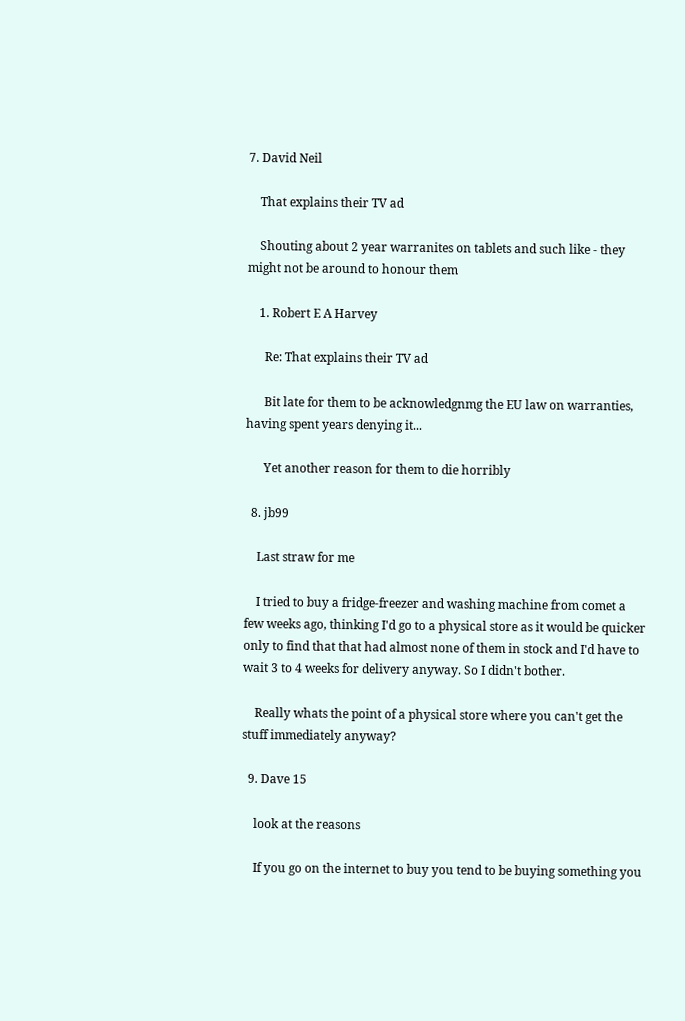7. David Neil

    That explains their TV ad

    Shouting about 2 year warranites on tablets and such like - they might not be around to honour them

    1. Robert E A Harvey

      Re: That explains their TV ad

      Bit late for them to be acknowledgnmg the EU law on warranties, having spent years denying it...

      Yet another reason for them to die horribly

  8. jb99

    Last straw for me

    I tried to buy a fridge-freezer and washing machine from comet a few weeks ago, thinking I'd go to a physical store as it would be quicker only to find that that had almost none of them in stock and I'd have to wait 3 to 4 weeks for delivery anyway. So I didn't bother.

    Really whats the point of a physical store where you can't get the stuff immediately anyway?

  9. Dave 15

    look at the reasons

    If you go on the internet to buy you tend to be buying something you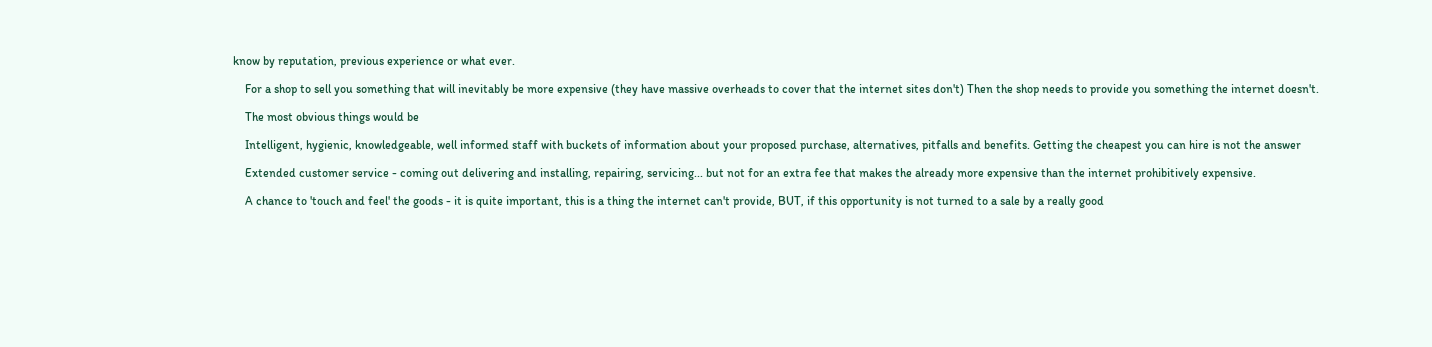know by reputation, previous experience or what ever.

    For a shop to sell you something that will inevitably be more expensive (they have massive overheads to cover that the internet sites don't) Then the shop needs to provide you something the internet doesn't.

    The most obvious things would be

    Intelligent, hygienic, knowledgeable, well informed staff with buckets of information about your proposed purchase, alternatives, pitfalls and benefits. Getting the cheapest you can hire is not the answer

    Extended customer service - coming out delivering and installing, repairing, servicing... but not for an extra fee that makes the already more expensive than the internet prohibitively expensive.

    A chance to 'touch and feel' the goods - it is quite important, this is a thing the internet can't provide, BUT, if this opportunity is not turned to a sale by a really good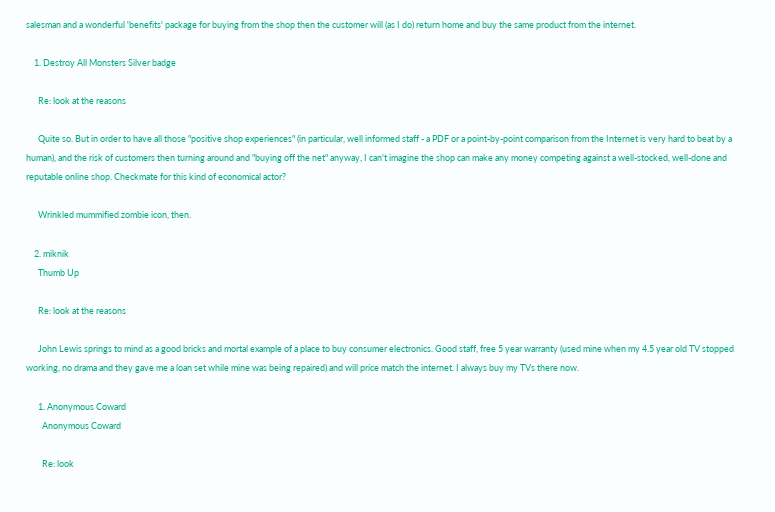salesman and a wonderful 'benefits' package for buying from the shop then the customer will (as I do) return home and buy the same product from the internet.

    1. Destroy All Monsters Silver badge

      Re: look at the reasons

      Quite so. But in order to have all those "positive shop experiences" (in particular, well informed staff - a PDF or a point-by-point comparison from the Internet is very hard to beat by a human), and the risk of customers then turning around and "buying off the net" anyway, I can't imagine the shop can make any money competing against a well-stocked, well-done and reputable online shop. Checkmate for this kind of economical actor?

      Wrinkled mummified zombie icon, then.

    2. miknik
      Thumb Up

      Re: look at the reasons

      John Lewis springs to mind as a good bricks and mortal example of a place to buy consumer electronics. Good staff, free 5 year warranty (used mine when my 4.5 year old TV stopped working, no drama and they gave me a loan set while mine was being repaired) and will price match the internet. I always buy my TVs there now.

      1. Anonymous Coward
        Anonymous Coward

        Re: look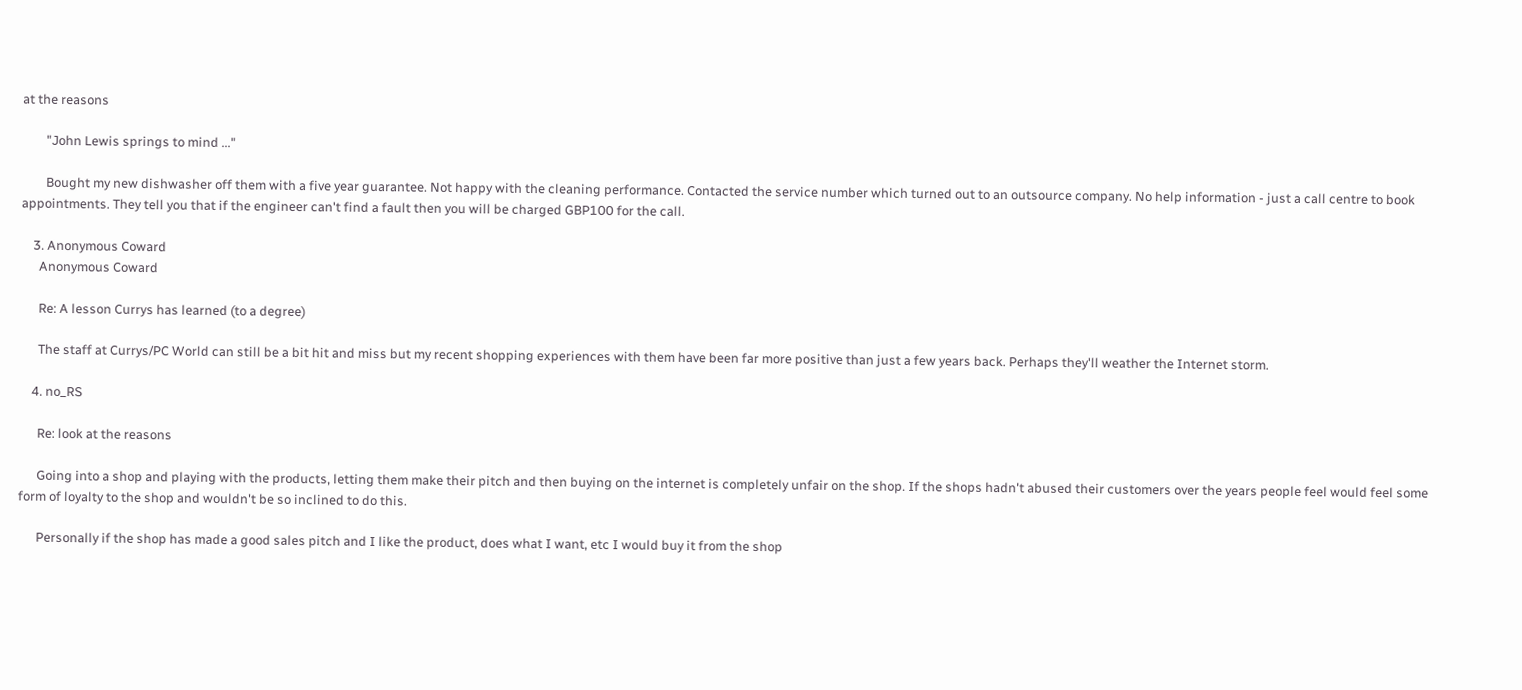at the reasons

        "John Lewis springs to mind ..."

        Bought my new dishwasher off them with a five year guarantee. Not happy with the cleaning performance. Contacted the service number which turned out to an outsource company. No help information - just a call centre to book appointments. They tell you that if the engineer can't find a fault then you will be charged GBP100 for the call.

    3. Anonymous Coward
      Anonymous Coward

      Re: A lesson Currys has learned (to a degree)

      The staff at Currys/PC World can still be a bit hit and miss but my recent shopping experiences with them have been far more positive than just a few years back. Perhaps they'll weather the Internet storm.

    4. no_RS

      Re: look at the reasons

      Going into a shop and playing with the products, letting them make their pitch and then buying on the internet is completely unfair on the shop. If the shops hadn't abused their customers over the years people feel would feel some form of loyalty to the shop and wouldn't be so inclined to do this.

      Personally if the shop has made a good sales pitch and I like the product, does what I want, etc I would buy it from the shop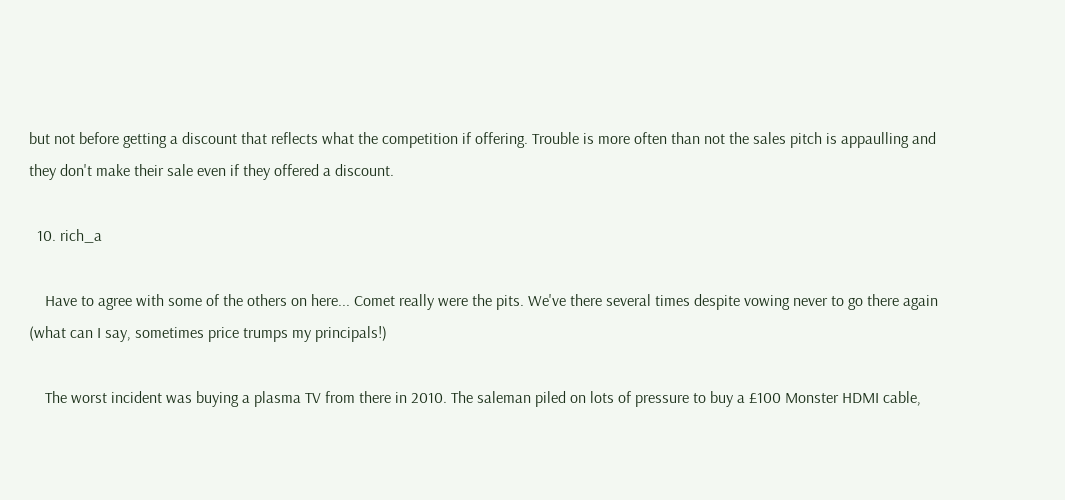but not before getting a discount that reflects what the competition if offering. Trouble is more often than not the sales pitch is appaulling and they don't make their sale even if they offered a discount.

  10. rich_a

    Have to agree with some of the others on here... Comet really were the pits. We've there several times despite vowing never to go there again (what can I say, sometimes price trumps my principals!)

    The worst incident was buying a plasma TV from there in 2010. The saleman piled on lots of pressure to buy a £100 Monster HDMI cable,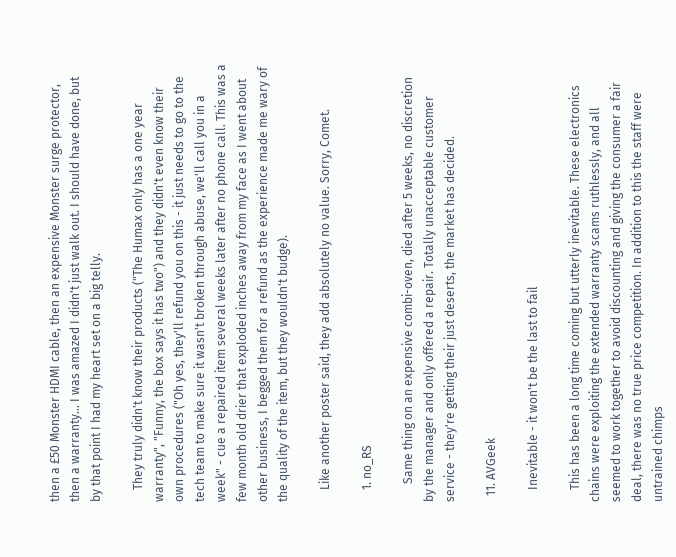then a £50 Monster HDMI cable, then an expensive Monster surge protector, then a warranty... I was amazed I didn't just walk out. I should have done, but by that point I had my heart set on a big telly.

    They truly didn't know their products ("The Humax only has a one year warranty", "Funny, the box says it has two") and they didn't even know their own procedures ("Oh yes, they'll refund you on this - it just needs to go to the tech team to make sure it wasn't broken through abuse, we'll call you in a week" - cue a repaired item several weeks later after no phone call. This was a few month old drier that exploded inches away from my face as I went about other business, I begged them for a refund as the experience made me wary of the quality of the item, but they wouldn't budge).

    Like another poster said, they add absolutely no value. Sorry, Comet.

    1. no_RS

      Same thing on an expensive combi-oven, died after 5 weeks, no discretion by the manager and only offered a repair. Totally unacceptable customer service - they're getting their just deserts, the market has decided.

  11. AVGeek

    Inevitable - it won't be the last to fail

    This has been a long time coming but utterly inevitable. These electronics chains were exploiting the extended warranty scams ruthlessly, and all seemed to work together to avoid discounting and giving the consumer a fair deal, there was no true price competition. In addition to this the staff were untrained chimps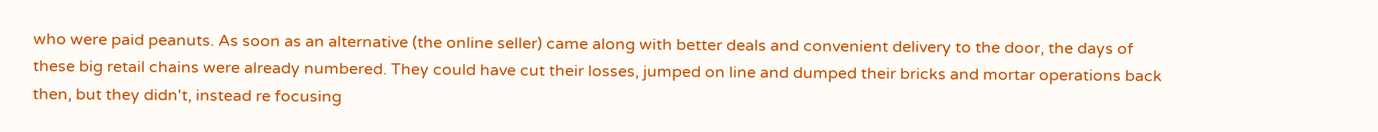who were paid peanuts. As soon as an alternative (the online seller) came along with better deals and convenient delivery to the door, the days of these big retail chains were already numbered. They could have cut their losses, jumped on line and dumped their bricks and mortar operations back then, but they didn't, instead re focusing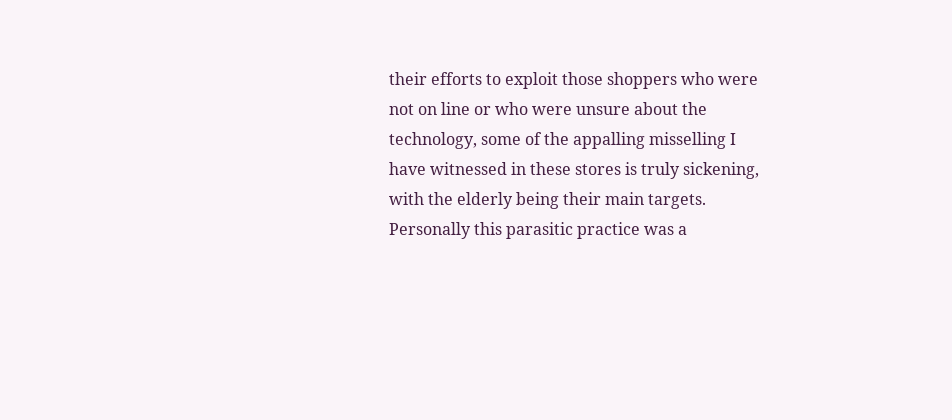their efforts to exploit those shoppers who were not on line or who were unsure about the technology, some of the appalling misselling I have witnessed in these stores is truly sickening, with the elderly being their main targets. Personally this parasitic practice was a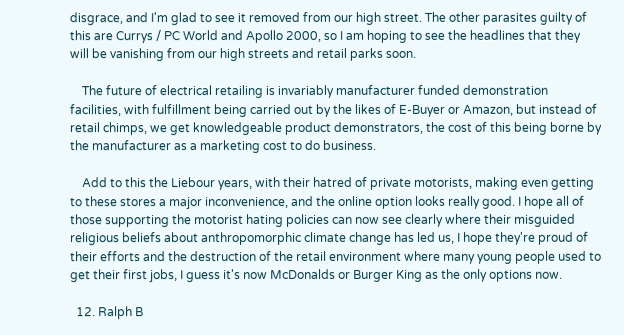disgrace, and I'm glad to see it removed from our high street. The other parasites guilty of this are Currys / PC World and Apollo 2000, so I am hoping to see the headlines that they will be vanishing from our high streets and retail parks soon.

    The future of electrical retailing is invariably manufacturer funded demonstration facilities, with fulfillment being carried out by the likes of E-Buyer or Amazon, but instead of retail chimps, we get knowledgeable product demonstrators, the cost of this being borne by the manufacturer as a marketing cost to do business.

    Add to this the Liebour years, with their hatred of private motorists, making even getting to these stores a major inconvenience, and the online option looks really good. I hope all of those supporting the motorist hating policies can now see clearly where their misguided religious beliefs about anthropomorphic climate change has led us, I hope they're proud of their efforts and the destruction of the retail environment where many young people used to get their first jobs, I guess it's now McDonalds or Burger King as the only options now.

  12. Ralph B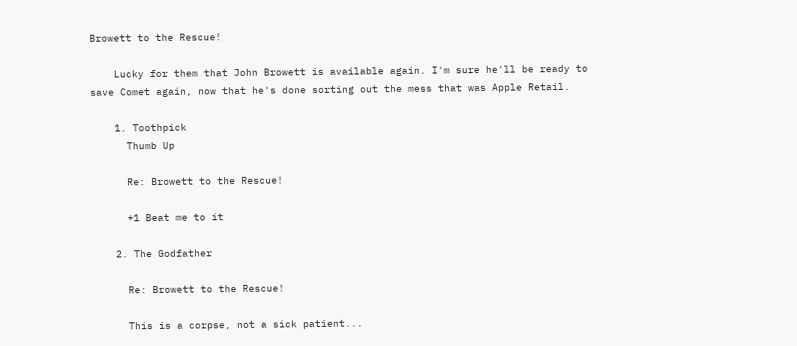Browett to the Rescue!

    Lucky for them that John Browett is available again. I'm sure he'll be ready to save Comet again, now that he's done sorting out the mess that was Apple Retail.

    1. Toothpick
      Thumb Up

      Re: Browett to the Rescue!

      +1 Beat me to it

    2. The Godfather

      Re: Browett to the Rescue!

      This is a corpse, not a sick patient...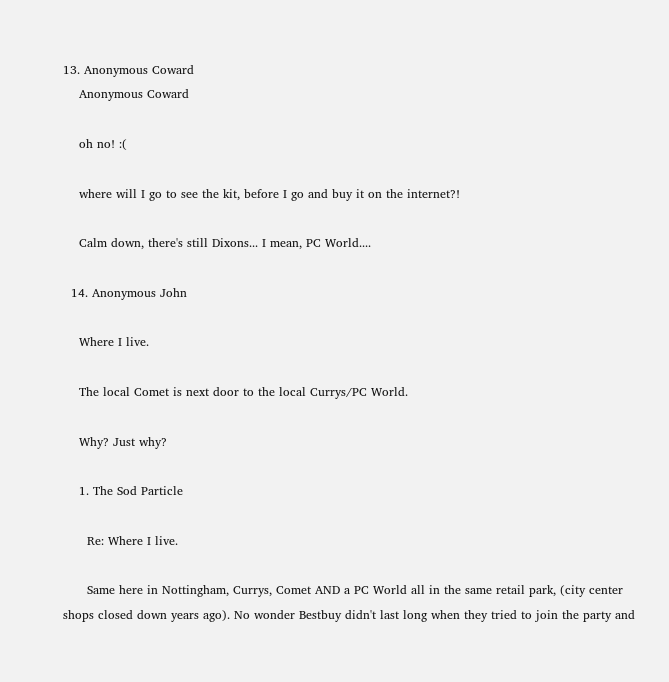13. Anonymous Coward
    Anonymous Coward

    oh no! :(

    where will I go to see the kit, before I go and buy it on the internet?!

    Calm down, there's still Dixons... I mean, PC World....

  14. Anonymous John

    Where I live.

    The local Comet is next door to the local Currys/PC World.

    Why? Just why?

    1. The Sod Particle

      Re: Where I live.

      Same here in Nottingham, Currys, Comet AND a PC World all in the same retail park, (city center shops closed down years ago). No wonder Bestbuy didn't last long when they tried to join the party and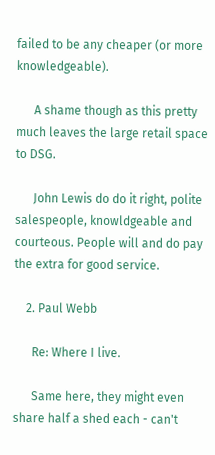failed to be any cheaper (or more knowledgeable).

      A shame though as this pretty much leaves the large retail space to DSG.

      John Lewis do do it right, polite salespeople, knowldgeable and courteous. People will and do pay the extra for good service.

    2. Paul Webb

      Re: Where I live.

      Same here, they might even share half a shed each - can't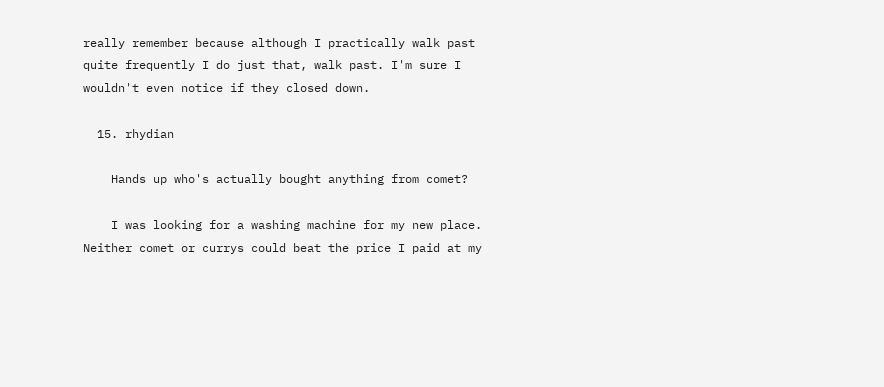really remember because although I practically walk past quite frequently I do just that, walk past. I'm sure I wouldn't even notice if they closed down.

  15. rhydian

    Hands up who's actually bought anything from comet?

    I was looking for a washing machine for my new place. Neither comet or currys could beat the price I paid at my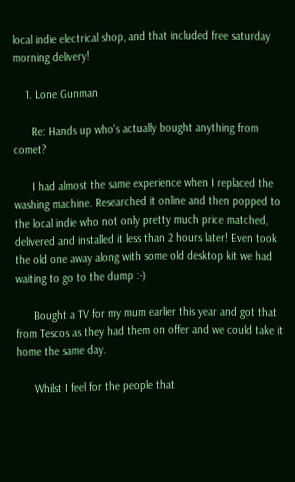local indie electrical shop, and that included free saturday morning delivery!

    1. Lone Gunman

      Re: Hands up who's actually bought anything from comet?

      I had almost the same experience when I replaced the washing machine. Researched it online and then popped to the local indie who not only pretty much price matched, delivered and installed it less than 2 hours later! Even took the old one away along with some old desktop kit we had waiting to go to the dump :-)

      Bought a TV for my mum earlier this year and got that from Tescos as they had them on offer and we could take it home the same day.

      Whilst I feel for the people that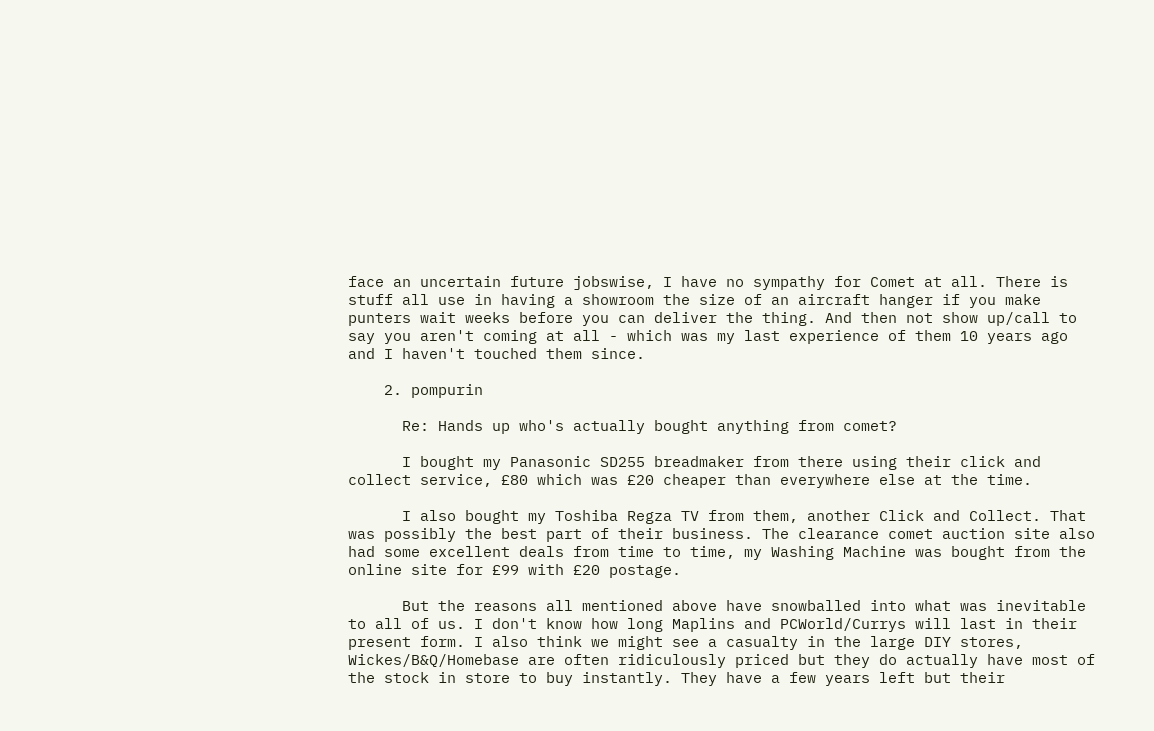face an uncertain future jobswise, I have no sympathy for Comet at all. There is stuff all use in having a showroom the size of an aircraft hanger if you make punters wait weeks before you can deliver the thing. And then not show up/call to say you aren't coming at all - which was my last experience of them 10 years ago and I haven't touched them since.

    2. pompurin

      Re: Hands up who's actually bought anything from comet?

      I bought my Panasonic SD255 breadmaker from there using their click and collect service, £80 which was £20 cheaper than everywhere else at the time.

      I also bought my Toshiba Regza TV from them, another Click and Collect. That was possibly the best part of their business. The clearance comet auction site also had some excellent deals from time to time, my Washing Machine was bought from the online site for £99 with £20 postage.

      But the reasons all mentioned above have snowballed into what was inevitable to all of us. I don't know how long Maplins and PCWorld/Currys will last in their present form. I also think we might see a casualty in the large DIY stores, Wickes/B&Q/Homebase are often ridiculously priced but they do actually have most of the stock in store to buy instantly. They have a few years left but their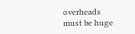overheads must be huge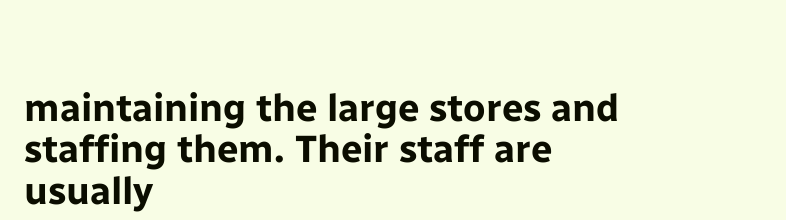maintaining the large stores and staffing them. Their staff are usually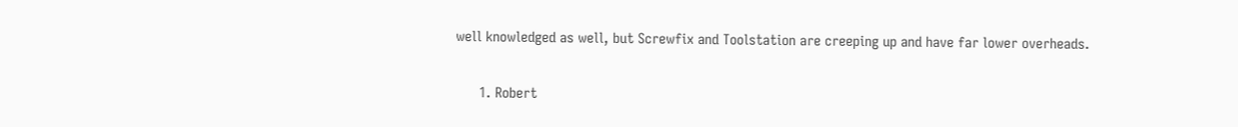well knowledged as well, but Screwfix and Toolstation are creeping up and have far lower overheads.

      1. Robert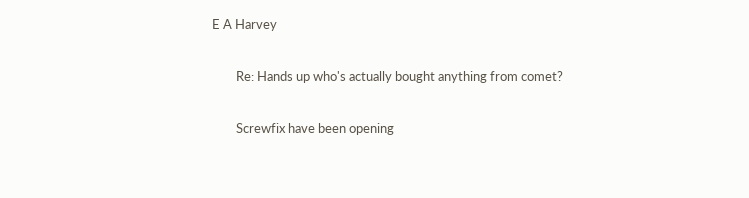E A Harvey

        Re: Hands up who's actually bought anything from comet?

        Screwfix have been opening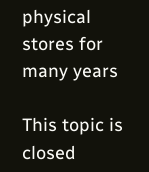physical stores for many years

This topic is closed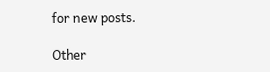for new posts.

Other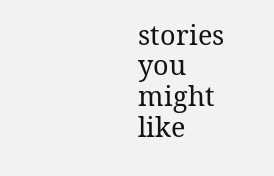stories you might like